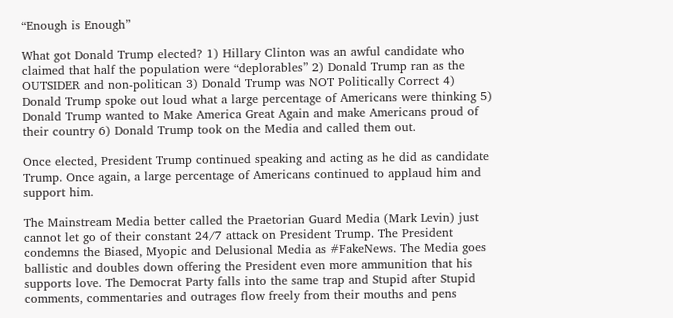“Enough is Enough”

What got Donald Trump elected? 1) Hillary Clinton was an awful candidate who claimed that half the population were “deplorables” 2) Donald Trump ran as the OUTSIDER and non-politican 3) Donald Trump was NOT Politically Correct 4) Donald Trump spoke out loud what a large percentage of Americans were thinking 5) Donald Trump wanted to Make America Great Again and make Americans proud of their country 6) Donald Trump took on the Media and called them out.

Once elected, President Trump continued speaking and acting as he did as candidate Trump. Once again, a large percentage of Americans continued to applaud him and support him.

The Mainstream Media better called the Praetorian Guard Media (Mark Levin) just cannot let go of their constant 24/7 attack on President Trump. The President condemns the Biased, Myopic and Delusional Media as #FakeNews. The Media goes ballistic and doubles down offering the President even more ammunition that his supports love. The Democrat Party falls into the same trap and Stupid after Stupid comments, commentaries and outrages flow freely from their mouths and pens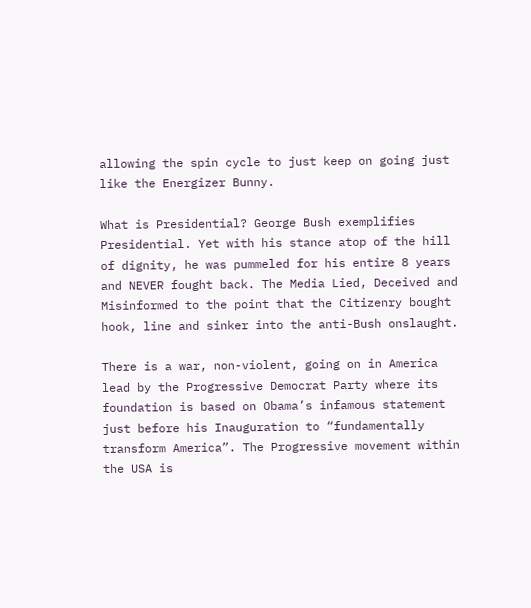allowing the spin cycle to just keep on going just like the Energizer Bunny.

What is Presidential? George Bush exemplifies Presidential. Yet with his stance atop of the hill of dignity, he was pummeled for his entire 8 years and NEVER fought back. The Media Lied, Deceived and Misinformed to the point that the Citizenry bought hook, line and sinker into the anti-Bush onslaught.

There is a war, non-violent, going on in America lead by the Progressive Democrat Party where its foundation is based on Obama’s infamous statement just before his Inauguration to “fundamentally transform America”. The Progressive movement within the USA is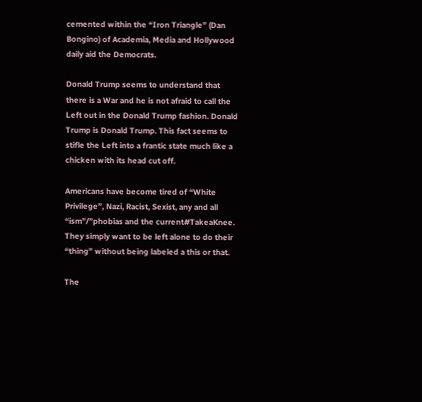cemented within the “Iron Triangle” (Dan Bongino) of Academia, Media and Hollywood daily aid the Democrats.

Donald Trump seems to understand that there is a War and he is not afraid to call the Left out in the Donald Trump fashion. Donald Trump is Donald Trump. This fact seems to stifle the Left into a frantic state much like a chicken with its head cut off.

Americans have become tired of “White Privilege”, Nazi, Racist, Sexist, any and all “ism”/”phobias and the current#TakeaKnee. They simply want to be left alone to do their “thing” without being labeled a this or that.

The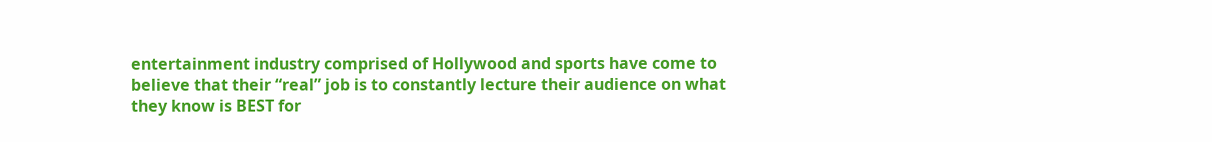entertainment industry comprised of Hollywood and sports have come to believe that their “real” job is to constantly lecture their audience on what they know is BEST for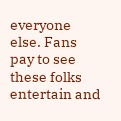everyone else. Fans pay to see these folks entertain and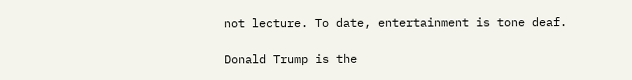not lecture. To date, entertainment is tone deaf.

Donald Trump is the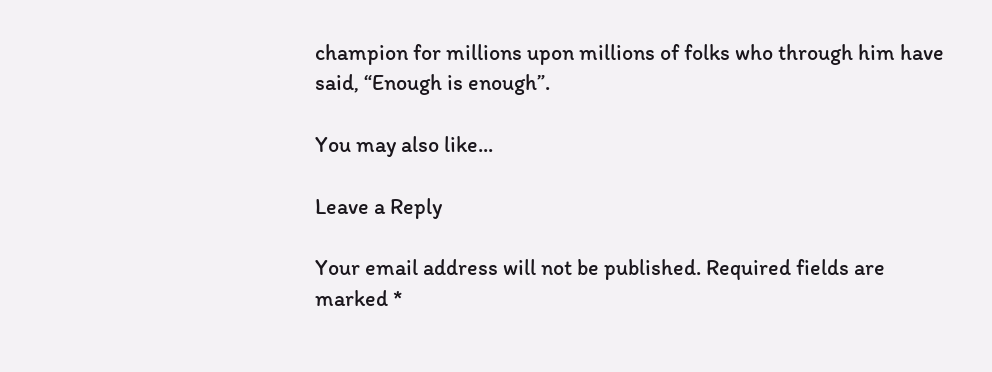champion for millions upon millions of folks who through him have said, “Enough is enough”.

You may also like...

Leave a Reply

Your email address will not be published. Required fields are marked *